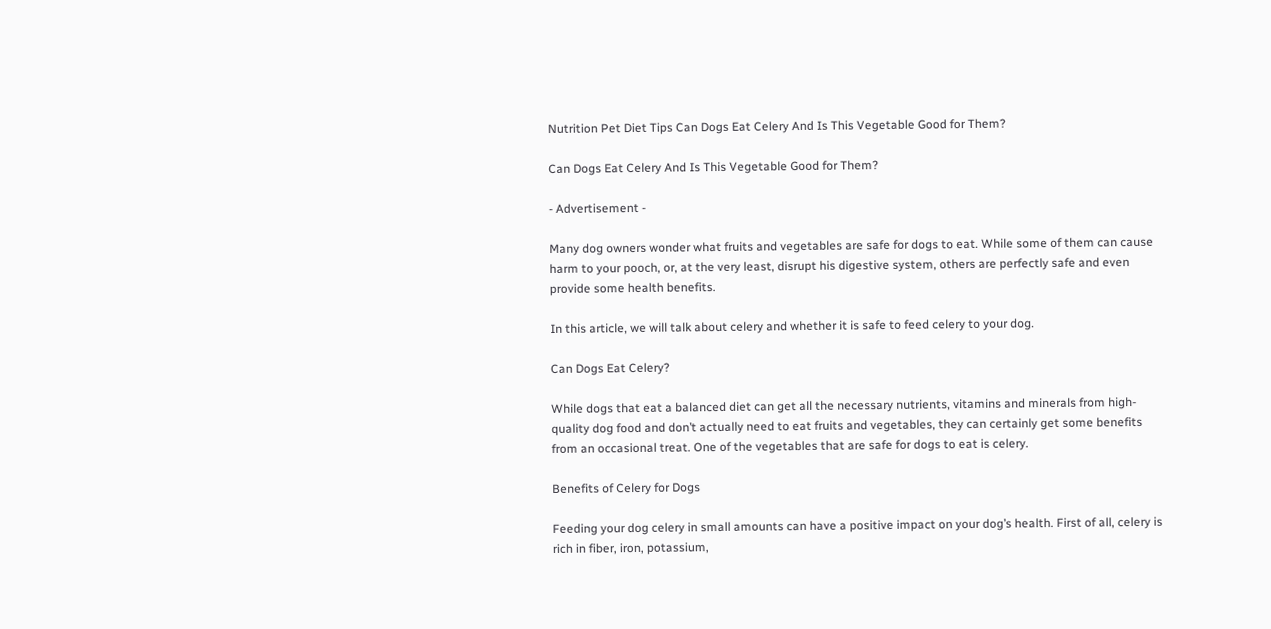Nutrition Pet Diet Tips Can Dogs Eat Celery And Is This Vegetable Good for Them?

Can Dogs Eat Celery And Is This Vegetable Good for Them?

- Advertisement -

Many dog owners wonder what fruits and vegetables are safe for dogs to eat. While some of them can cause harm to your pooch, or, at the very least, disrupt his digestive system, others are perfectly safe and even provide some health benefits.

In this article, we will talk about celery and whether it is safe to feed celery to your dog.

Can Dogs Eat Celery?

While dogs that eat a balanced diet can get all the necessary nutrients, vitamins and minerals from high-quality dog food and don’t actually need to eat fruits and vegetables, they can certainly get some benefits from an occasional treat. One of the vegetables that are safe for dogs to eat is celery.

Benefits of Celery for Dogs

Feeding your dog celery in small amounts can have a positive impact on your dog’s health. First of all, celery is rich in fiber, iron, potassium,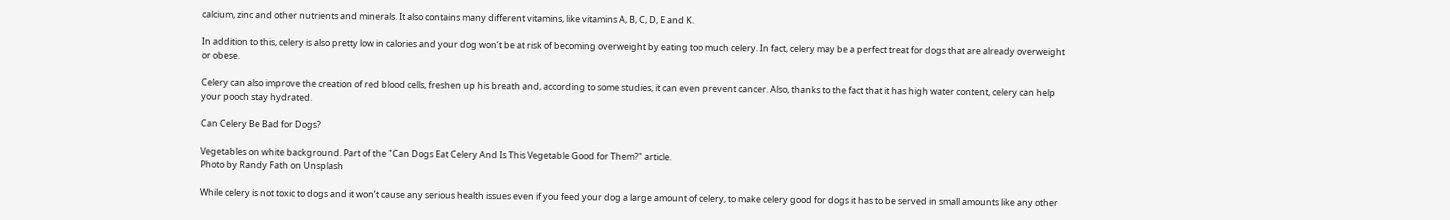calcium, zinc and other nutrients and minerals. It also contains many different vitamins, like vitamins A, B, C, D, E and K.

In addition to this, celery is also pretty low in calories and your dog won’t be at risk of becoming overweight by eating too much celery. In fact, celery may be a perfect treat for dogs that are already overweight or obese.

Celery can also improve the creation of red blood cells, freshen up his breath and, according to some studies, it can even prevent cancer. Also, thanks to the fact that it has high water content, celery can help your pooch stay hydrated.

Can Celery Be Bad for Dogs?

Vegetables on white background. Part of the "Can Dogs Eat Celery And Is This Vegetable Good for Them?" article.
Photo by Randy Fath on Unsplash

While celery is not toxic to dogs and it won’t cause any serious health issues even if you feed your dog a large amount of celery, to make celery good for dogs it has to be served in small amounts like any other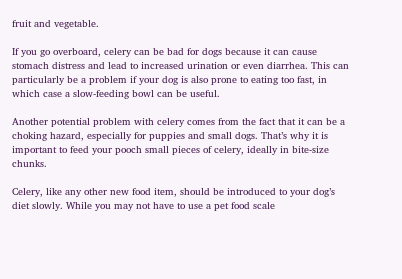fruit and vegetable.

If you go overboard, celery can be bad for dogs because it can cause stomach distress and lead to increased urination or even diarrhea. This can particularly be a problem if your dog is also prone to eating too fast, in which case a slow-feeding bowl can be useful.

Another potential problem with celery comes from the fact that it can be a choking hazard, especially for puppies and small dogs. That’s why it is important to feed your pooch small pieces of celery, ideally in bite-size chunks.

Celery, like any other new food item, should be introduced to your dog’s diet slowly. While you may not have to use a pet food scale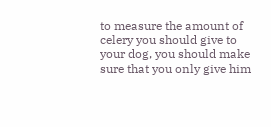to measure the amount of celery you should give to your dog, you should make sure that you only give him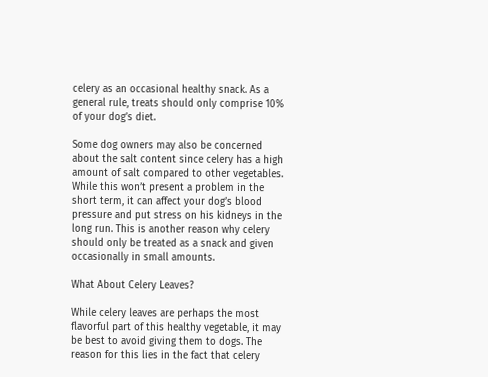celery as an occasional healthy snack. As a general rule, treats should only comprise 10% of your dog’s diet.

Some dog owners may also be concerned about the salt content since celery has a high amount of salt compared to other vegetables. While this won’t present a problem in the short term, it can affect your dog’s blood pressure and put stress on his kidneys in the long run. This is another reason why celery should only be treated as a snack and given occasionally in small amounts.

What About Celery Leaves?

While celery leaves are perhaps the most flavorful part of this healthy vegetable, it may be best to avoid giving them to dogs. The reason for this lies in the fact that celery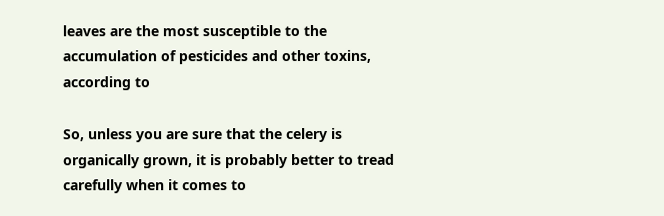leaves are the most susceptible to the accumulation of pesticides and other toxins, according to

So, unless you are sure that the celery is organically grown, it is probably better to tread carefully when it comes to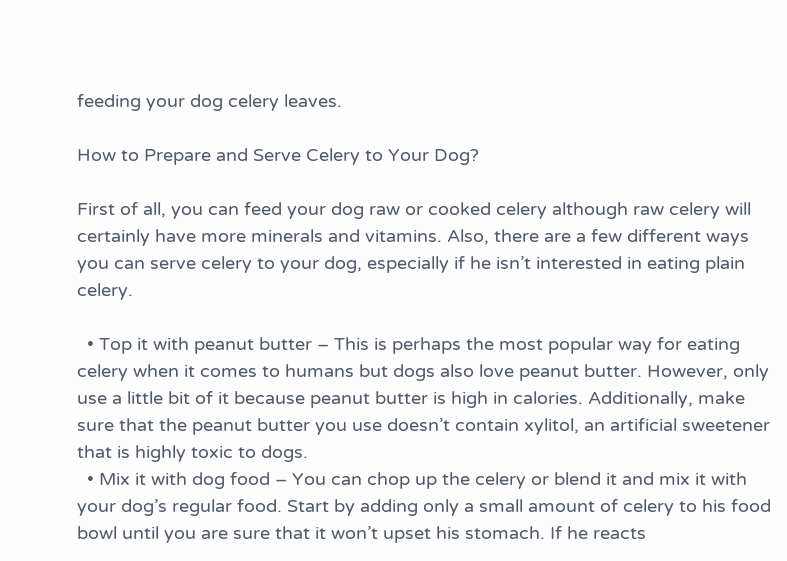feeding your dog celery leaves.

How to Prepare and Serve Celery to Your Dog?

First of all, you can feed your dog raw or cooked celery although raw celery will certainly have more minerals and vitamins. Also, there are a few different ways you can serve celery to your dog, especially if he isn’t interested in eating plain celery.

  • Top it with peanut butter – This is perhaps the most popular way for eating celery when it comes to humans but dogs also love peanut butter. However, only use a little bit of it because peanut butter is high in calories. Additionally, make sure that the peanut butter you use doesn’t contain xylitol, an artificial sweetener that is highly toxic to dogs.
  • Mix it with dog food – You can chop up the celery or blend it and mix it with your dog’s regular food. Start by adding only a small amount of celery to his food bowl until you are sure that it won’t upset his stomach. If he reacts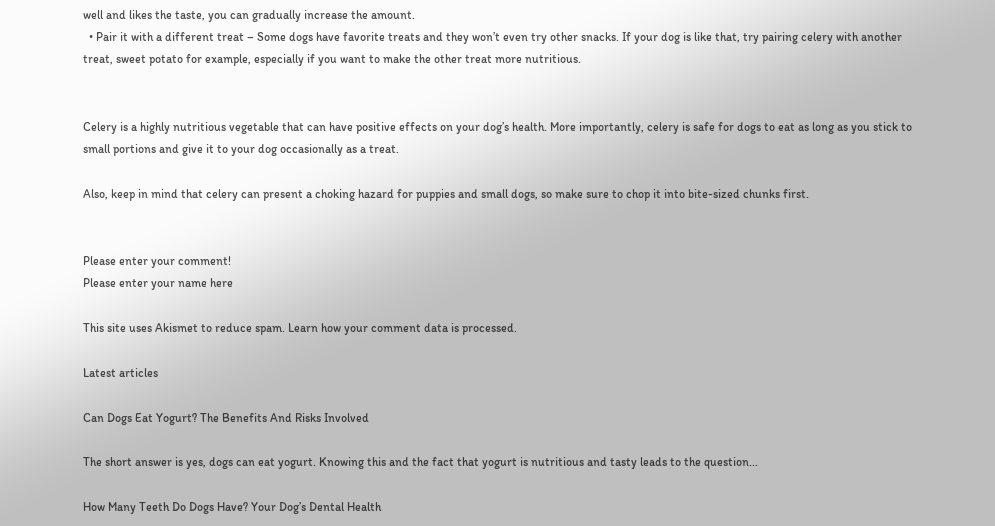well and likes the taste, you can gradually increase the amount.
  • Pair it with a different treat – Some dogs have favorite treats and they won’t even try other snacks. If your dog is like that, try pairing celery with another treat, sweet potato for example, especially if you want to make the other treat more nutritious.


Celery is a highly nutritious vegetable that can have positive effects on your dog’s health. More importantly, celery is safe for dogs to eat as long as you stick to small portions and give it to your dog occasionally as a treat.

Also, keep in mind that celery can present a choking hazard for puppies and small dogs, so make sure to chop it into bite-sized chunks first.


Please enter your comment!
Please enter your name here

This site uses Akismet to reduce spam. Learn how your comment data is processed.

Latest articles

Can Dogs Eat Yogurt? The Benefits And Risks Involved

The short answer is yes, dogs can eat yogurt. Knowing this and the fact that yogurt is nutritious and tasty leads to the question...

How Many Teeth Do Dogs Have? Your Dog’s Dental Health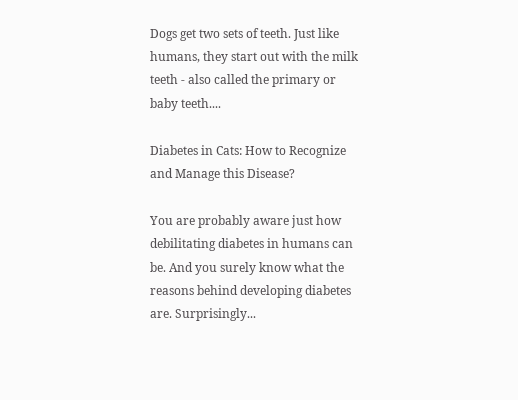Dogs get two sets of teeth. Just like humans, they start out with the milk teeth - also called the primary or baby teeth....

Diabetes in Cats: How to Recognize and Manage this Disease?

You are probably aware just how debilitating diabetes in humans can be. And you surely know what the reasons behind developing diabetes are. Surprisingly...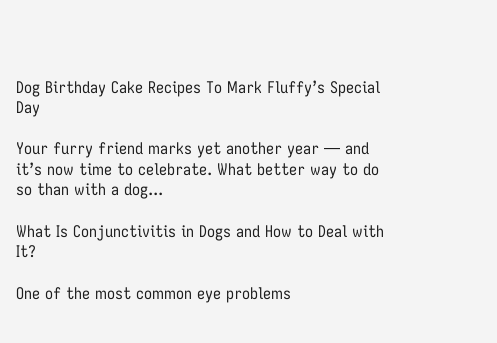Dog Birthday Cake Recipes To Mark Fluffy’s Special Day

Your furry friend marks yet another year — and it’s now time to celebrate. What better way to do so than with a dog...

What Is Conjunctivitis in Dogs and How to Deal with It?

One of the most common eye problems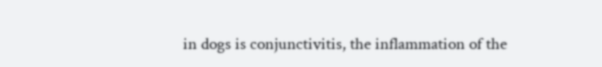in dogs is conjunctivitis, the inflammation of the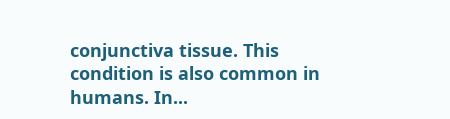conjunctiva tissue. This condition is also common in humans. In...